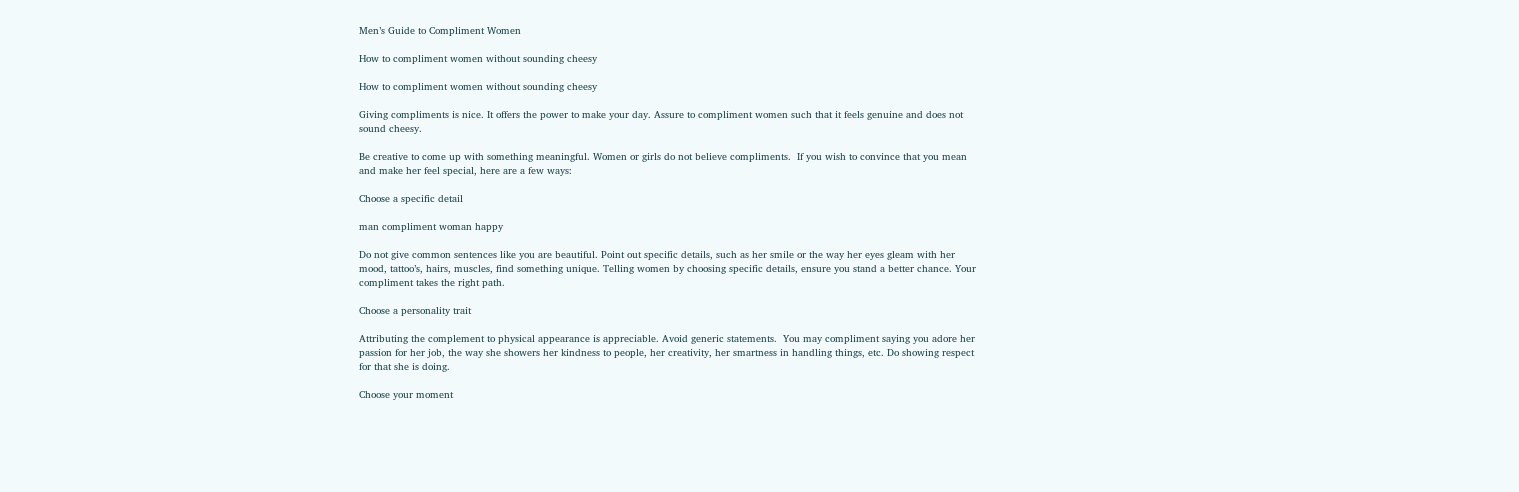Men’s Guide to Compliment Women

How to compliment women without sounding cheesy

How to compliment women without sounding cheesy

Giving compliments is nice. It offers the power to make your day. Assure to compliment women such that it feels genuine and does not sound cheesy.

Be creative to come up with something meaningful. Women or girls do not believe compliments.  If you wish to convince that you mean and make her feel special, here are a few ways:

Choose a specific detail

man compliment woman happy

Do not give common sentences like you are beautiful. Point out specific details, such as her smile or the way her eyes gleam with her mood, tattoo’s, hairs, muscles, find something unique. Telling women by choosing specific details, ensure you stand a better chance. Your compliment takes the right path.

Choose a personality trait

Attributing the complement to physical appearance is appreciable. Avoid generic statements.  You may compliment saying you adore her passion for her job, the way she showers her kindness to people, her creativity, her smartness in handling things, etc. Do showing respect for that she is doing.

Choose your moment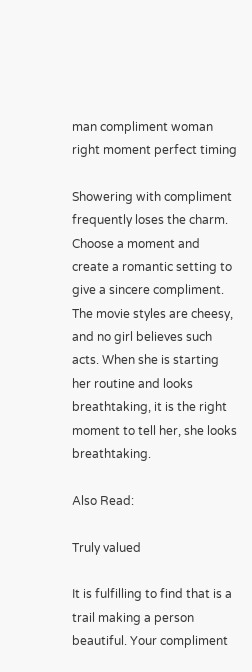man compliment woman right moment perfect timing

Showering with compliment frequently loses the charm. Choose a moment and create a romantic setting to give a sincere compliment. The movie styles are cheesy, and no girl believes such acts. When she is starting her routine and looks breathtaking, it is the right moment to tell her, she looks breathtaking.

Also Read:

Truly valued

It is fulfilling to find that is a trail making a person beautiful. Your compliment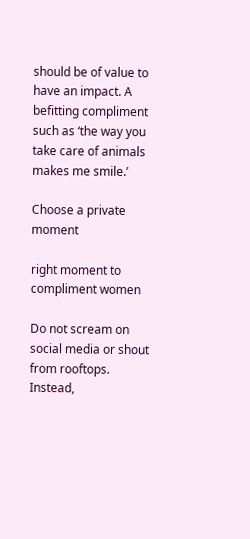should be of value to have an impact. A befitting compliment such as ‘the way you take care of animals makes me smile.’

Choose a private moment

right moment to compliment women

Do not scream on social media or shout from rooftops. Instead,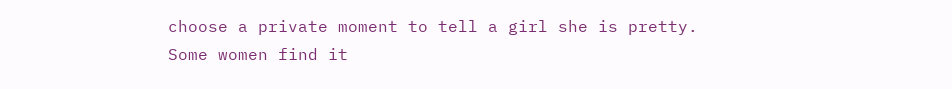choose a private moment to tell a girl she is pretty. Some women find it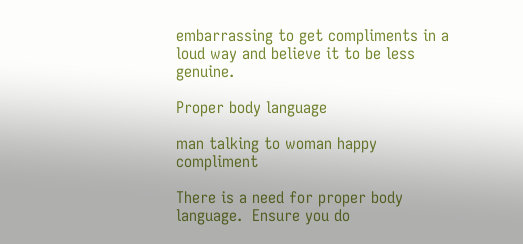embarrassing to get compliments in a loud way and believe it to be less genuine.

Proper body language

man talking to woman happy compliment

There is a need for proper body language.  Ensure you do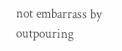not embarrass by outpouring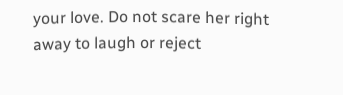your love. Do not scare her right away to laugh or reject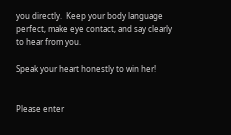you directly.  Keep your body language perfect, make eye contact, and say clearly to hear from you.

Speak your heart honestly to win her!


Please enter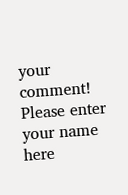your comment!
Please enter your name here